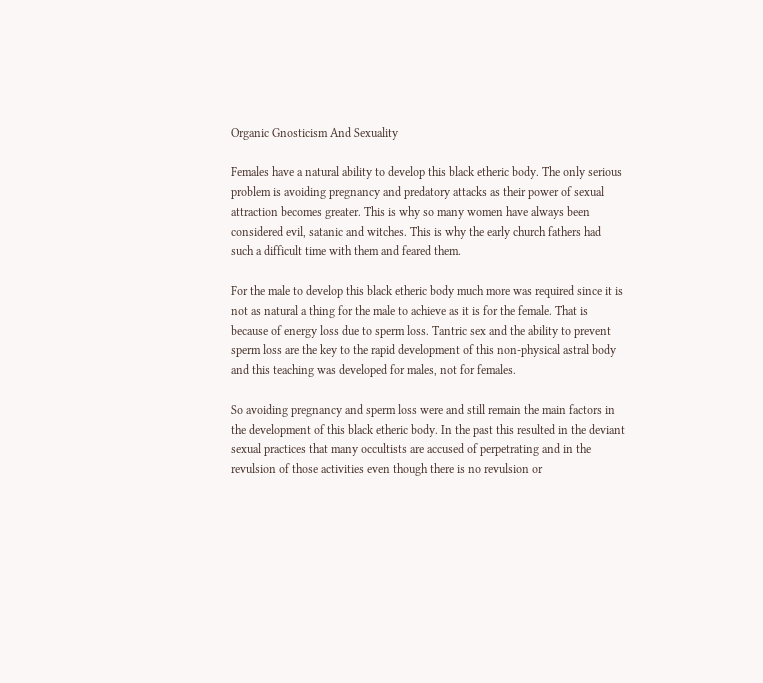Organic Gnosticism And Sexuality

Females have a natural ability to develop this black etheric body. The only serious problem is avoiding pregnancy and predatory attacks as their power of sexual attraction becomes greater. This is why so many women have always been considered evil, satanic and witches. This is why the early church fathers had such a difficult time with them and feared them.

For the male to develop this black etheric body much more was required since it is not as natural a thing for the male to achieve as it is for the female. That is because of energy loss due to sperm loss. Tantric sex and the ability to prevent sperm loss are the key to the rapid development of this non-physical astral body and this teaching was developed for males, not for females.

So avoiding pregnancy and sperm loss were and still remain the main factors in the development of this black etheric body. In the past this resulted in the deviant sexual practices that many occultists are accused of perpetrating and in the revulsion of those activities even though there is no revulsion or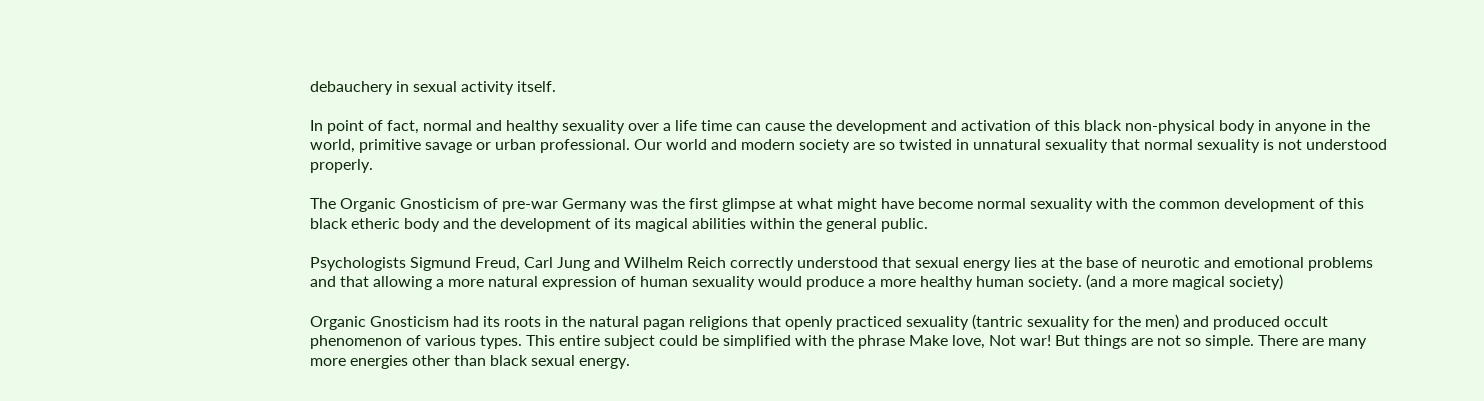debauchery in sexual activity itself.

In point of fact, normal and healthy sexuality over a life time can cause the development and activation of this black non-physical body in anyone in the world, primitive savage or urban professional. Our world and modern society are so twisted in unnatural sexuality that normal sexuality is not understood properly.

The Organic Gnosticism of pre-war Germany was the first glimpse at what might have become normal sexuality with the common development of this black etheric body and the development of its magical abilities within the general public.

Psychologists Sigmund Freud, Carl Jung and Wilhelm Reich correctly understood that sexual energy lies at the base of neurotic and emotional problems and that allowing a more natural expression of human sexuality would produce a more healthy human society. (and a more magical society)

Organic Gnosticism had its roots in the natural pagan religions that openly practiced sexuality (tantric sexuality for the men) and produced occult phenomenon of various types. This entire subject could be simplified with the phrase Make love, Not war! But things are not so simple. There are many more energies other than black sexual energy.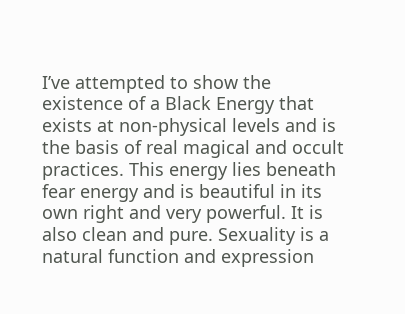I’ve attempted to show the existence of a Black Energy that exists at non-physical levels and is the basis of real magical and occult practices. This energy lies beneath fear energy and is beautiful in its own right and very powerful. It is also clean and pure. Sexuality is a natural function and expression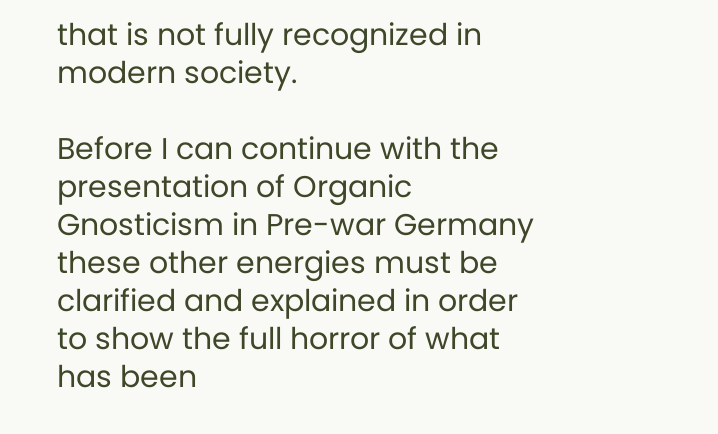that is not fully recognized in modern society.

Before I can continue with the presentation of Organic Gnosticism in Pre-war Germany these other energies must be clarified and explained in order to show the full horror of what has been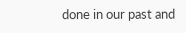done in our past and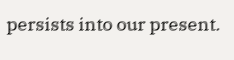persists into our present.